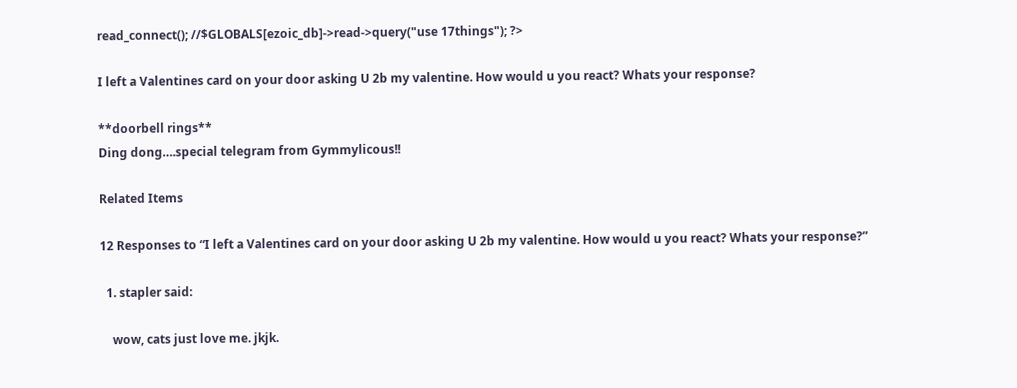read_connect(); //$GLOBALS[ezoic_db]->read->query("use 17things"); ?>

I left a Valentines card on your door asking U 2b my valentine. How would u you react? Whats your response?

**doorbell rings**
Ding dong….special telegram from Gymmylicous!!

Related Items

12 Responses to “I left a Valentines card on your door asking U 2b my valentine. How would u you react? Whats your response?”

  1. stapler said:

    wow, cats just love me. jkjk.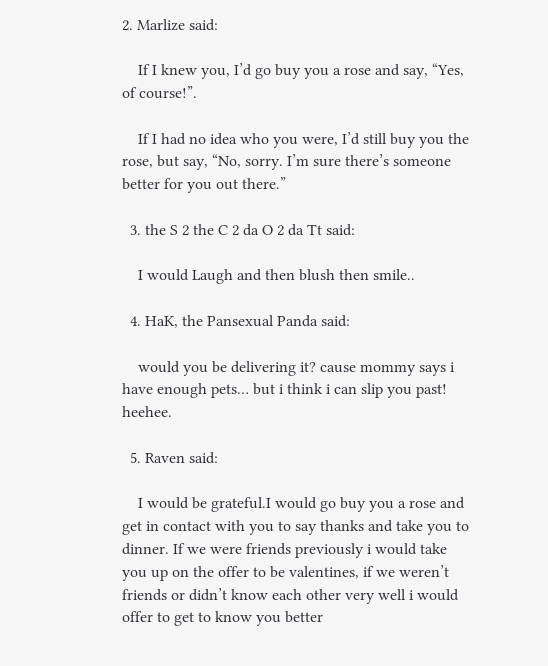2. Marlize said:

    If I knew you, I’d go buy you a rose and say, “Yes, of course!”.

    If I had no idea who you were, I’d still buy you the rose, but say, “No, sorry. I’m sure there’s someone better for you out there.”

  3. the S 2 the C 2 da O 2 da Tt said:

    I would Laugh and then blush then smile..

  4. HaK, the Pansexual Panda said:

    would you be delivering it? cause mommy says i have enough pets… but i think i can slip you past! heehee.

  5. Raven said:

    I would be grateful.I would go buy you a rose and get in contact with you to say thanks and take you to dinner. If we were friends previously i would take you up on the offer to be valentines, if we weren’t friends or didn’t know each other very well i would offer to get to know you better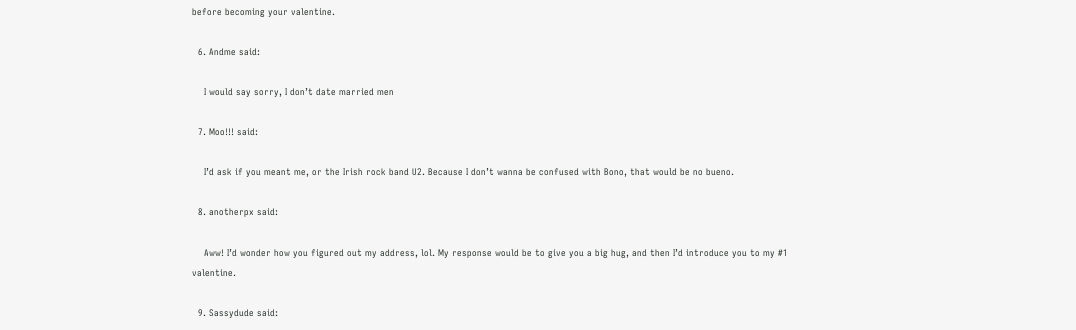before becoming your valentine.

  6. Andme said:

    I would say sorry, I don’t date married men

  7. Moo!!! said:

    I’d ask if you meant me, or the Irish rock band U2. Because I don’t wanna be confused with Bono, that would be no bueno.

  8. anotherpx said:

    Aww! I’d wonder how you figured out my address, lol. My response would be to give you a big hug, and then I’d introduce you to my #1 valentine.

  9. Sassydude said: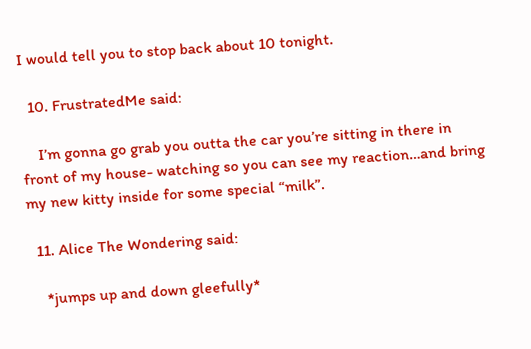I would tell you to stop back about 10 tonight.

  10. FrustratedMe said:

    I’m gonna go grab you outta the car you’re sitting in there in front of my house- watching so you can see my reaction…and bring my new kitty inside for some special “milk”.

  11. Alice The Wondering said:

    *jumps up and down gleefully*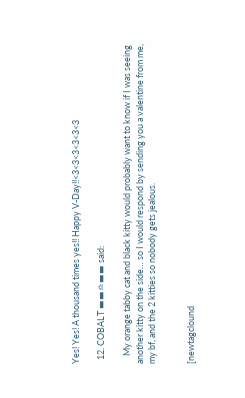Yes! Yes! A thousand times yes!! Happy V-Day!!<3<3<3<3<3<3

  12. COBALT ▬▬≏▬▬ said:

    My orange tabby cat and black kitty would probably want to know if I was seeing another kitty on the side… so I would respond by sending you a valentine from me, my bf, and the 2 kitties so nobody gets jealous.


[newtagclound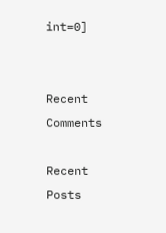int=0]


Recent Comments

Recent Posts